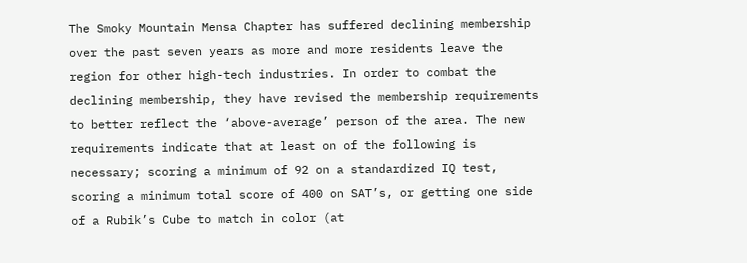The Smoky Mountain Mensa Chapter has suffered declining membership over the past seven years as more and more residents leave the region for other high-tech industries. In order to combat the declining membership, they have revised the membership requirements to better reflect the ‘above-average’ person of the area. The new requirements indicate that at least on of the following is necessary; scoring a minimum of 92 on a standardized IQ test, scoring a minimum total score of 400 on SAT’s, or getting one side of a Rubik’s Cube to match in color (at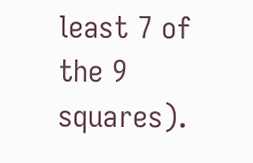least 7 of the 9 squares).